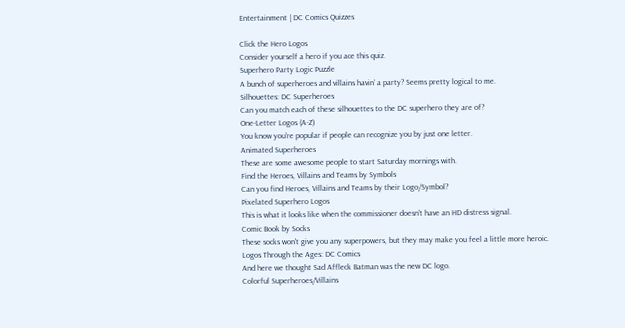Entertainment | DC Comics Quizzes

Click the Hero Logos
Consider yourself a hero if you ace this quiz.
Superhero Party Logic Puzzle
A bunch of superheroes and villains havin' a party? Seems pretty logical to me.
Silhouettes: DC Superheroes
Can you match each of these silhouettes to the DC superhero they are of?
One-Letter Logos (A-Z)
You know you're popular if people can recognize you by just one letter.
Animated Superheroes
These are some awesome people to start Saturday mornings with.
Find the Heroes, Villains and Teams by Symbols
Can you find Heroes, Villains and Teams by their Logo/Symbol?
Pixelated Superhero Logos
This is what it looks like when the commissioner doesn't have an HD distress signal.
Comic Book by Socks
These socks won't give you any superpowers, but they may make you feel a little more heroic.
Logos Through the Ages: DC Comics
And here we thought Sad Affleck Batman was the new DC logo.
Colorful Superheroes/Villains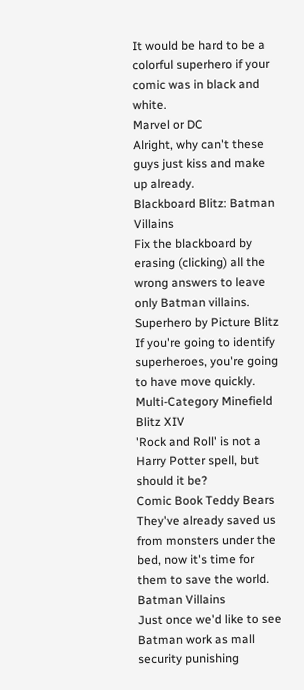It would be hard to be a colorful superhero if your comic was in black and white.
Marvel or DC
Alright, why can't these guys just kiss and make up already.
Blackboard Blitz: Batman Villains
Fix the blackboard by erasing (clicking) all the wrong answers to leave only Batman villains.
Superhero by Picture Blitz
If you're going to identify superheroes, you're going to have move quickly.
Multi-Category Minefield Blitz XIV
'Rock and Roll' is not a Harry Potter spell, but should it be?
Comic Book Teddy Bears
They've already saved us from monsters under the bed, now it's time for them to save the world.
Batman Villains
Just once we'd like to see Batman work as mall security punishing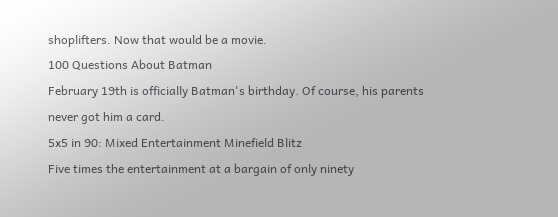shoplifters. Now that would be a movie.
100 Questions About Batman
February 19th is officially Batman's birthday. Of course, his parents never got him a card.
5x5 in 90: Mixed Entertainment Minefield Blitz
Five times the entertainment at a bargain of only ninety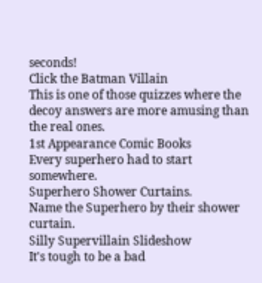seconds!
Click the Batman Villain
This is one of those quizzes where the decoy answers are more amusing than the real ones.
1st Appearance Comic Books
Every superhero had to start somewhere.
Superhero Shower Curtains.
Name the Superhero by their shower curtain.
Silly Supervillain Slideshow
It's tough to be a bad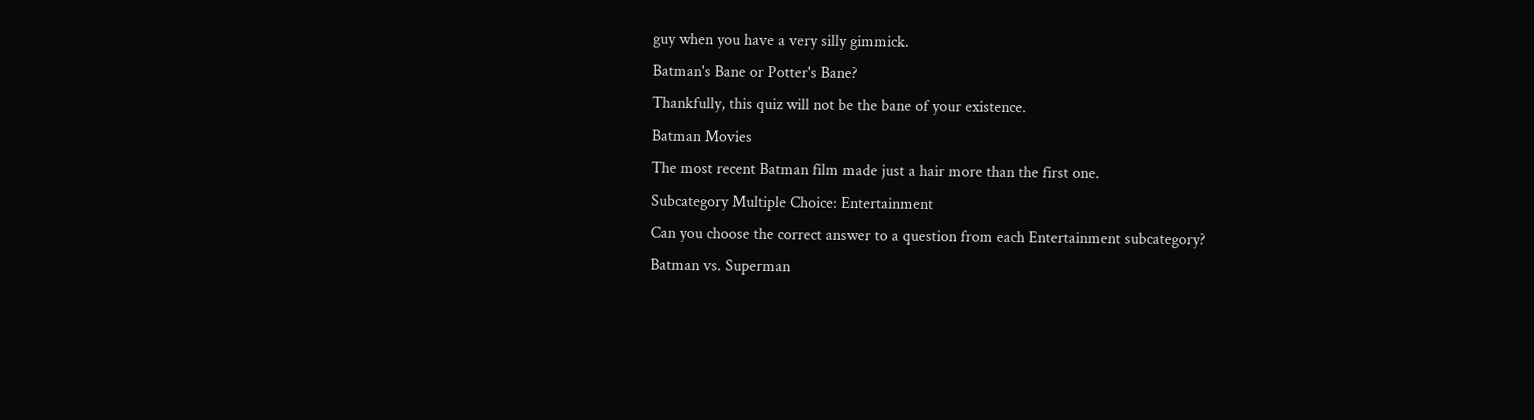guy when you have a very silly gimmick.
Batman's Bane or Potter's Bane?
Thankfully, this quiz will not be the bane of your existence.
Batman Movies
The most recent Batman film made just a hair more than the first one.
Subcategory Multiple Choice: Entertainment
Can you choose the correct answer to a question from each Entertainment subcategory?
Batman vs. Superman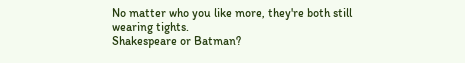No matter who you like more, they're both still wearing tights.
Shakespeare or Batman?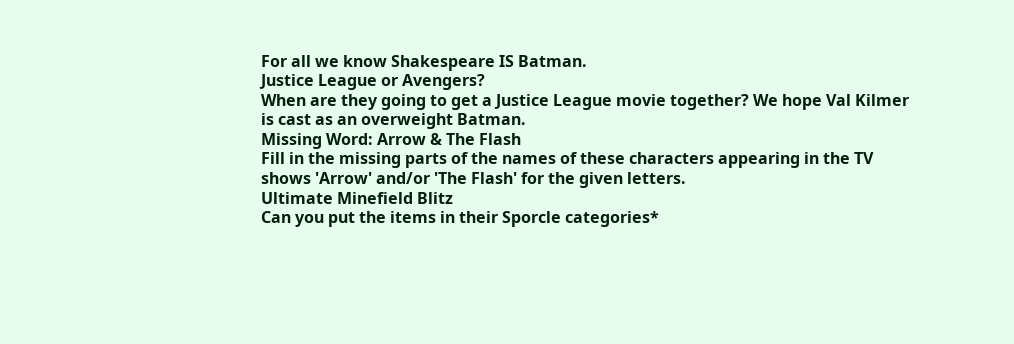For all we know Shakespeare IS Batman.
Justice League or Avengers?
When are they going to get a Justice League movie together? We hope Val Kilmer is cast as an overweight Batman.
Missing Word: Arrow & The Flash
Fill in the missing parts of the names of these characters appearing in the TV shows 'Arrow' and/or 'The Flash' for the given letters.
Ultimate Minefield Blitz
Can you put the items in their Sporcle categories*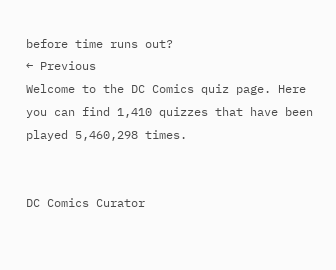before time runs out?
← Previous
Welcome to the DC Comics quiz page. Here you can find 1,410 quizzes that have been played 5,460,298 times.


DC Comics Curator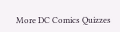More DC Comics Quizzes